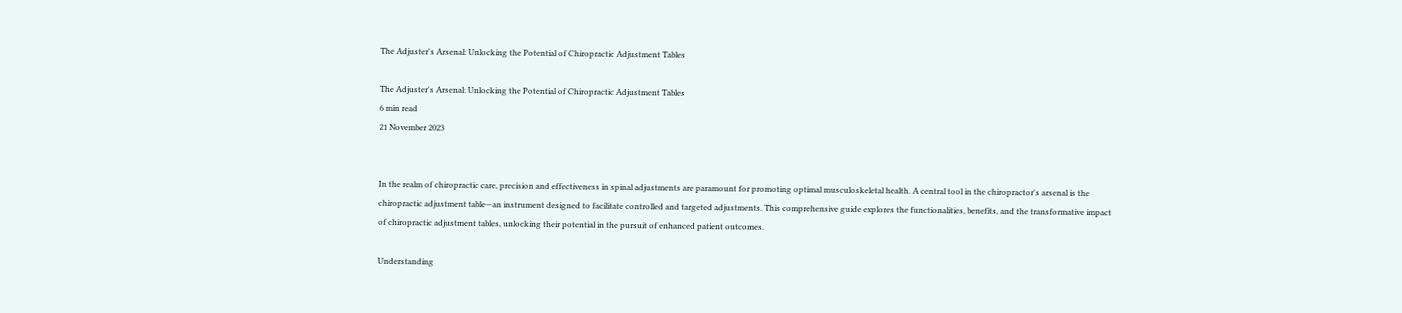The Adjuster's Arsenal: Unlocking the Potential of Chiropractic Adjustment Tables

The Adjuster's Arsenal: Unlocking the Potential of Chiropractic Adjustment Tables
6 min read
21 November 2023


In the realm of chiropractic care, precision and effectiveness in spinal adjustments are paramount for promoting optimal musculoskeletal health. A central tool in the chiropractor's arsenal is the chiropractic adjustment table—an instrument designed to facilitate controlled and targeted adjustments. This comprehensive guide explores the functionalities, benefits, and the transformative impact of chiropractic adjustment tables, unlocking their potential in the pursuit of enhanced patient outcomes.

Understanding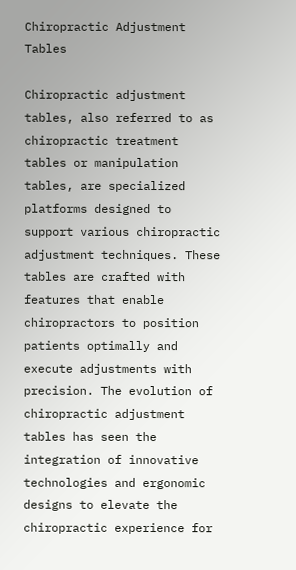Chiropractic Adjustment Tables

Chiropractic adjustment tables, also referred to as chiropractic treatment tables or manipulation tables, are specialized platforms designed to support various chiropractic adjustment techniques. These tables are crafted with features that enable chiropractors to position patients optimally and execute adjustments with precision. The evolution of chiropractic adjustment tables has seen the integration of innovative technologies and ergonomic designs to elevate the chiropractic experience for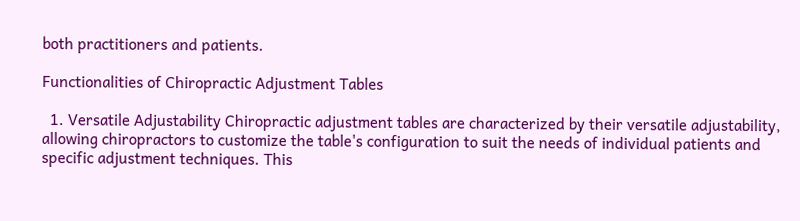both practitioners and patients.

Functionalities of Chiropractic Adjustment Tables

  1. Versatile Adjustability Chiropractic adjustment tables are characterized by their versatile adjustability, allowing chiropractors to customize the table's configuration to suit the needs of individual patients and specific adjustment techniques. This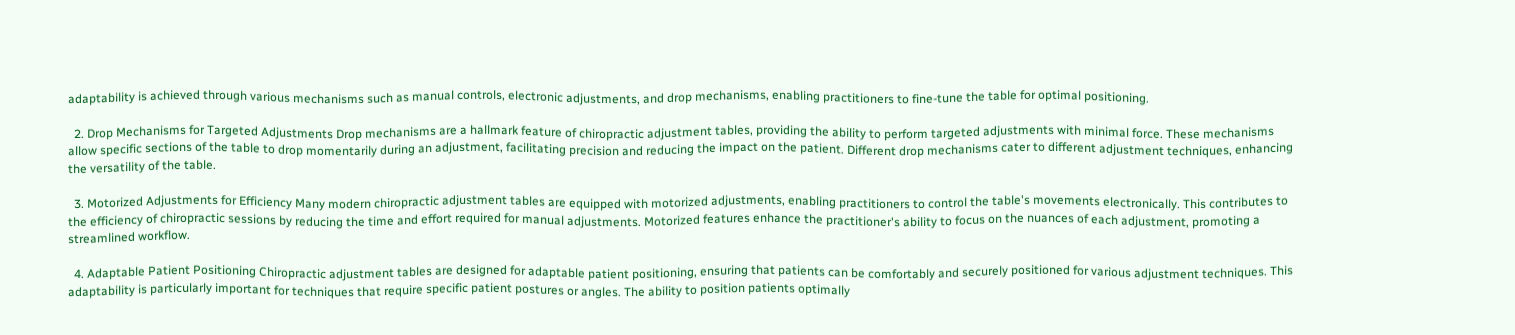adaptability is achieved through various mechanisms such as manual controls, electronic adjustments, and drop mechanisms, enabling practitioners to fine-tune the table for optimal positioning.

  2. Drop Mechanisms for Targeted Adjustments Drop mechanisms are a hallmark feature of chiropractic adjustment tables, providing the ability to perform targeted adjustments with minimal force. These mechanisms allow specific sections of the table to drop momentarily during an adjustment, facilitating precision and reducing the impact on the patient. Different drop mechanisms cater to different adjustment techniques, enhancing the versatility of the table.

  3. Motorized Adjustments for Efficiency Many modern chiropractic adjustment tables are equipped with motorized adjustments, enabling practitioners to control the table's movements electronically. This contributes to the efficiency of chiropractic sessions by reducing the time and effort required for manual adjustments. Motorized features enhance the practitioner's ability to focus on the nuances of each adjustment, promoting a streamlined workflow.

  4. Adaptable Patient Positioning Chiropractic adjustment tables are designed for adaptable patient positioning, ensuring that patients can be comfortably and securely positioned for various adjustment techniques. This adaptability is particularly important for techniques that require specific patient postures or angles. The ability to position patients optimally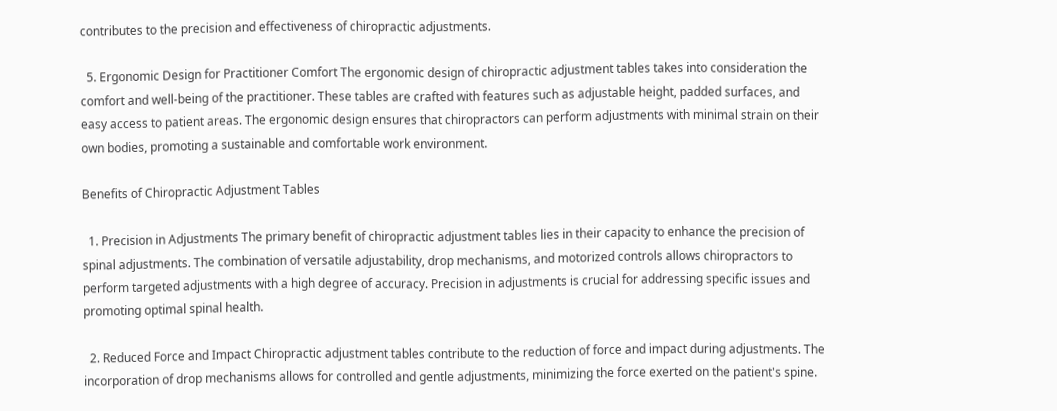contributes to the precision and effectiveness of chiropractic adjustments.

  5. Ergonomic Design for Practitioner Comfort The ergonomic design of chiropractic adjustment tables takes into consideration the comfort and well-being of the practitioner. These tables are crafted with features such as adjustable height, padded surfaces, and easy access to patient areas. The ergonomic design ensures that chiropractors can perform adjustments with minimal strain on their own bodies, promoting a sustainable and comfortable work environment.

Benefits of Chiropractic Adjustment Tables

  1. Precision in Adjustments The primary benefit of chiropractic adjustment tables lies in their capacity to enhance the precision of spinal adjustments. The combination of versatile adjustability, drop mechanisms, and motorized controls allows chiropractors to perform targeted adjustments with a high degree of accuracy. Precision in adjustments is crucial for addressing specific issues and promoting optimal spinal health.

  2. Reduced Force and Impact Chiropractic adjustment tables contribute to the reduction of force and impact during adjustments. The incorporation of drop mechanisms allows for controlled and gentle adjustments, minimizing the force exerted on the patient's spine.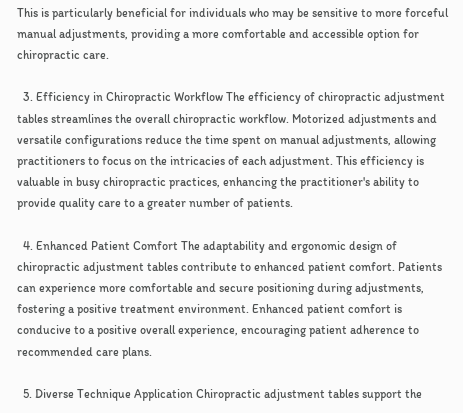This is particularly beneficial for individuals who may be sensitive to more forceful manual adjustments, providing a more comfortable and accessible option for chiropractic care.

  3. Efficiency in Chiropractic Workflow The efficiency of chiropractic adjustment tables streamlines the overall chiropractic workflow. Motorized adjustments and versatile configurations reduce the time spent on manual adjustments, allowing practitioners to focus on the intricacies of each adjustment. This efficiency is valuable in busy chiropractic practices, enhancing the practitioner's ability to provide quality care to a greater number of patients.

  4. Enhanced Patient Comfort The adaptability and ergonomic design of chiropractic adjustment tables contribute to enhanced patient comfort. Patients can experience more comfortable and secure positioning during adjustments, fostering a positive treatment environment. Enhanced patient comfort is conducive to a positive overall experience, encouraging patient adherence to recommended care plans.

  5. Diverse Technique Application Chiropractic adjustment tables support the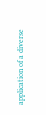application of a diverse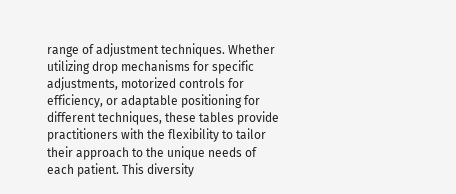range of adjustment techniques. Whether utilizing drop mechanisms for specific adjustments, motorized controls for efficiency, or adaptable positioning for different techniques, these tables provide practitioners with the flexibility to tailor their approach to the unique needs of each patient. This diversity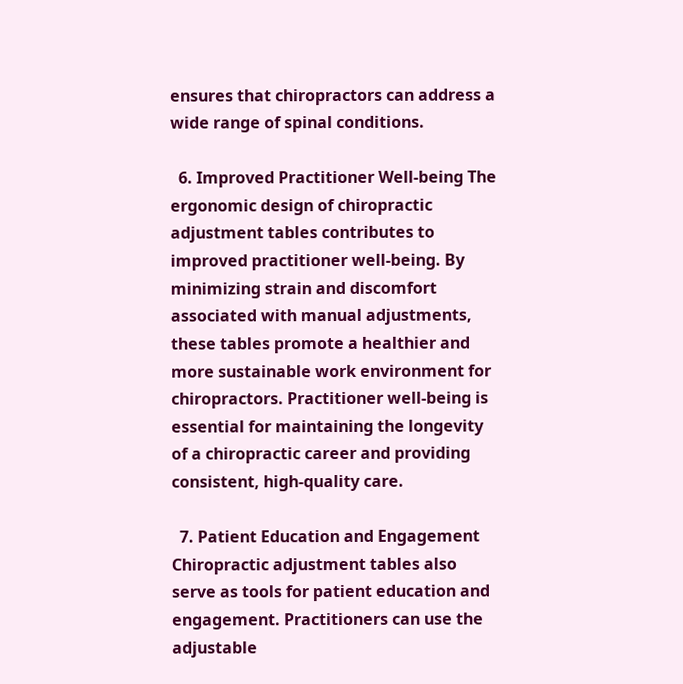ensures that chiropractors can address a wide range of spinal conditions.

  6. Improved Practitioner Well-being The ergonomic design of chiropractic adjustment tables contributes to improved practitioner well-being. By minimizing strain and discomfort associated with manual adjustments, these tables promote a healthier and more sustainable work environment for chiropractors. Practitioner well-being is essential for maintaining the longevity of a chiropractic career and providing consistent, high-quality care.

  7. Patient Education and Engagement Chiropractic adjustment tables also serve as tools for patient education and engagement. Practitioners can use the adjustable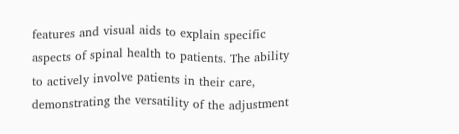features and visual aids to explain specific aspects of spinal health to patients. The ability to actively involve patients in their care, demonstrating the versatility of the adjustment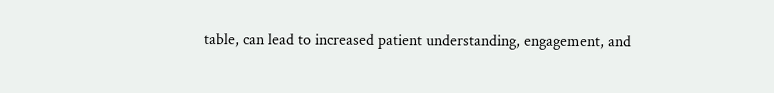table, can lead to increased patient understanding, engagement, and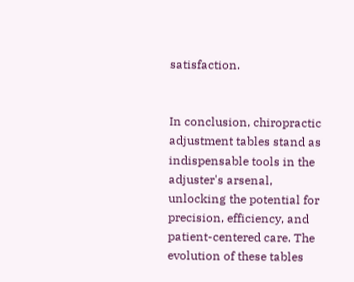satisfaction.


In conclusion, chiropractic adjustment tables stand as indispensable tools in the adjuster's arsenal, unlocking the potential for precision, efficiency, and patient-centered care. The evolution of these tables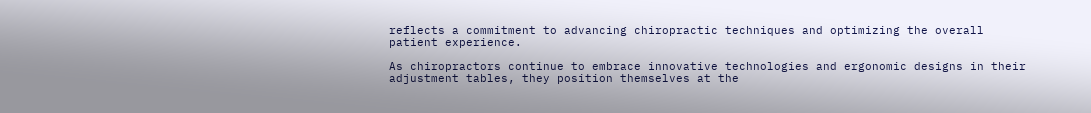reflects a commitment to advancing chiropractic techniques and optimizing the overall patient experience.

As chiropractors continue to embrace innovative technologies and ergonomic designs in their adjustment tables, they position themselves at the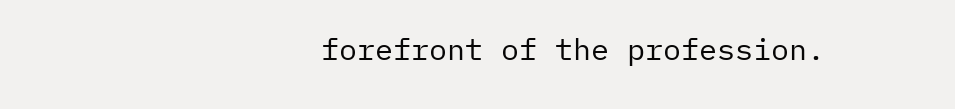forefront of the profession.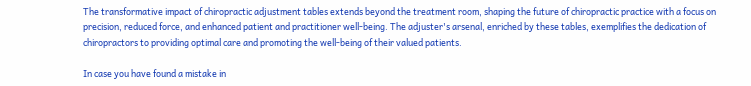The transformative impact of chiropractic adjustment tables extends beyond the treatment room, shaping the future of chiropractic practice with a focus on precision, reduced force, and enhanced patient and practitioner well-being. The adjuster's arsenal, enriched by these tables, exemplifies the dedication of chiropractors to providing optimal care and promoting the well-being of their valued patients.

In case you have found a mistake in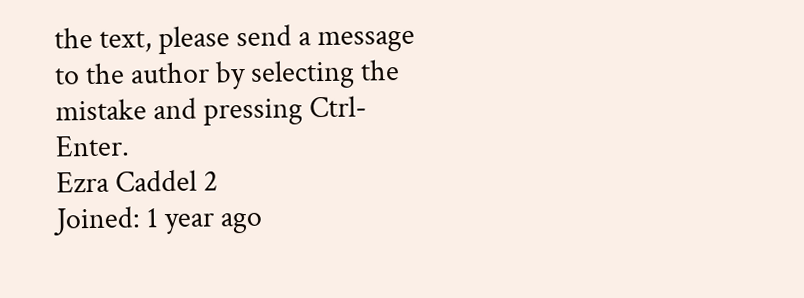the text, please send a message to the author by selecting the mistake and pressing Ctrl-Enter.
Ezra Caddel 2
Joined: 1 year ago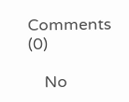Comments (0)

    No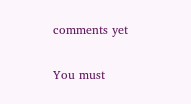comments yet

You must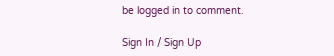be logged in to comment.

Sign In / Sign Up